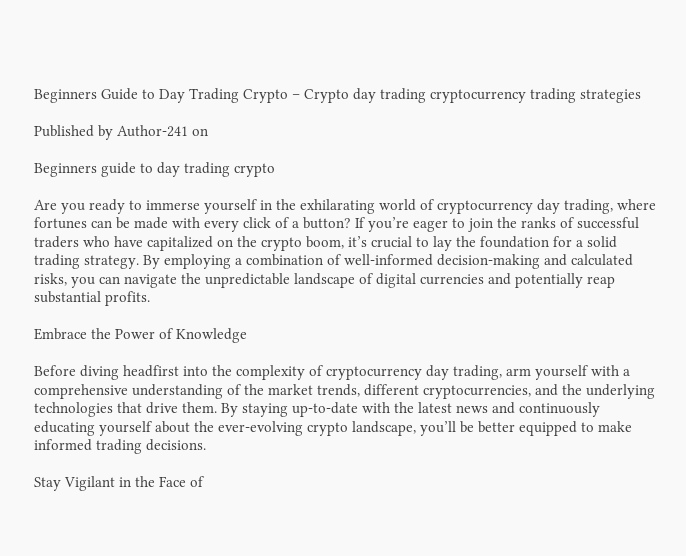Beginners Guide to Day Trading Crypto – Crypto day trading cryptocurrency trading strategies

Published by Author-241 on

Beginners guide to day trading crypto

Are you ready to immerse yourself in the exhilarating world of cryptocurrency day trading, where fortunes can be made with every click of a button? If you’re eager to join the ranks of successful traders who have capitalized on the crypto boom, it’s crucial to lay the foundation for a solid trading strategy. By employing a combination of well-informed decision-making and calculated risks, you can navigate the unpredictable landscape of digital currencies and potentially reap substantial profits.

Embrace the Power of Knowledge

Before diving headfirst into the complexity of cryptocurrency day trading, arm yourself with a comprehensive understanding of the market trends, different cryptocurrencies, and the underlying technologies that drive them. By staying up-to-date with the latest news and continuously educating yourself about the ever-evolving crypto landscape, you’ll be better equipped to make informed trading decisions.

Stay Vigilant in the Face of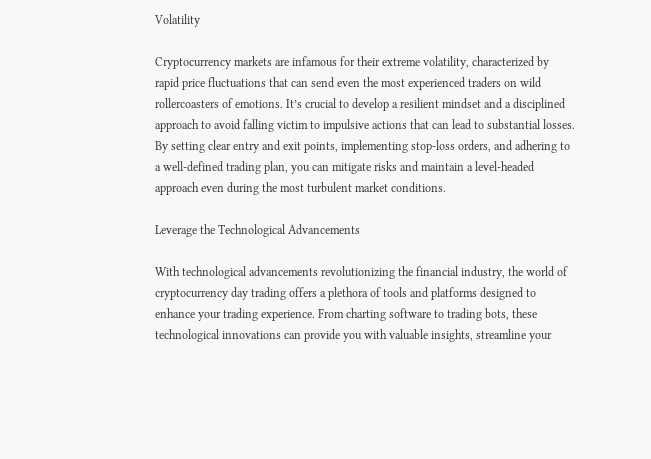Volatility

Cryptocurrency markets are infamous for their extreme volatility, characterized by rapid price fluctuations that can send even the most experienced traders on wild rollercoasters of emotions. It’s crucial to develop a resilient mindset and a disciplined approach to avoid falling victim to impulsive actions that can lead to substantial losses. By setting clear entry and exit points, implementing stop-loss orders, and adhering to a well-defined trading plan, you can mitigate risks and maintain a level-headed approach even during the most turbulent market conditions.

Leverage the Technological Advancements

With technological advancements revolutionizing the financial industry, the world of cryptocurrency day trading offers a plethora of tools and platforms designed to enhance your trading experience. From charting software to trading bots, these technological innovations can provide you with valuable insights, streamline your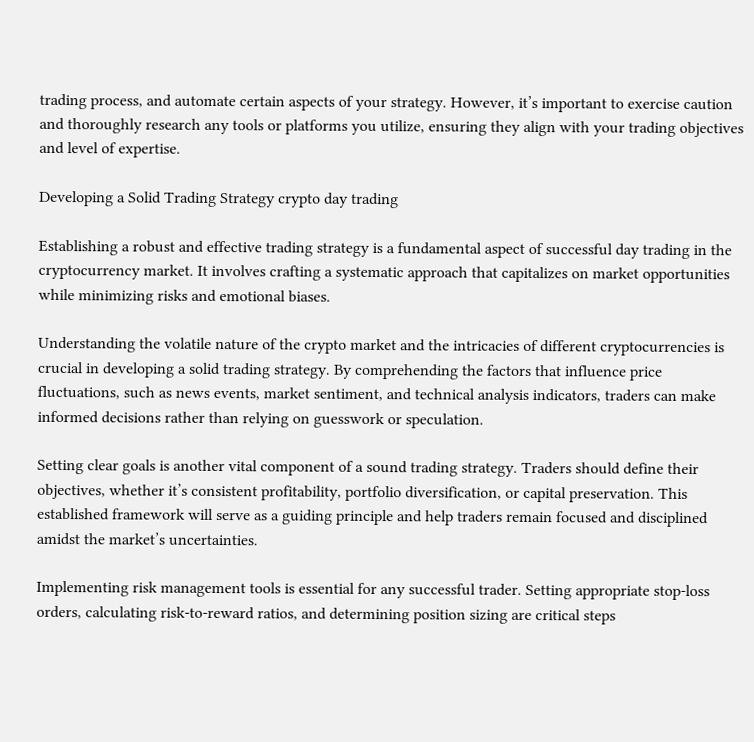trading process, and automate certain aspects of your strategy. However, it’s important to exercise caution and thoroughly research any tools or platforms you utilize, ensuring they align with your trading objectives and level of expertise.

Developing a Solid Trading Strategy crypto day trading

Establishing a robust and effective trading strategy is a fundamental aspect of successful day trading in the cryptocurrency market. It involves crafting a systematic approach that capitalizes on market opportunities while minimizing risks and emotional biases.

Understanding the volatile nature of the crypto market and the intricacies of different cryptocurrencies is crucial in developing a solid trading strategy. By comprehending the factors that influence price fluctuations, such as news events, market sentiment, and technical analysis indicators, traders can make informed decisions rather than relying on guesswork or speculation.

Setting clear goals is another vital component of a sound trading strategy. Traders should define their objectives, whether it’s consistent profitability, portfolio diversification, or capital preservation. This established framework will serve as a guiding principle and help traders remain focused and disciplined amidst the market’s uncertainties.

Implementing risk management tools is essential for any successful trader. Setting appropriate stop-loss orders, calculating risk-to-reward ratios, and determining position sizing are critical steps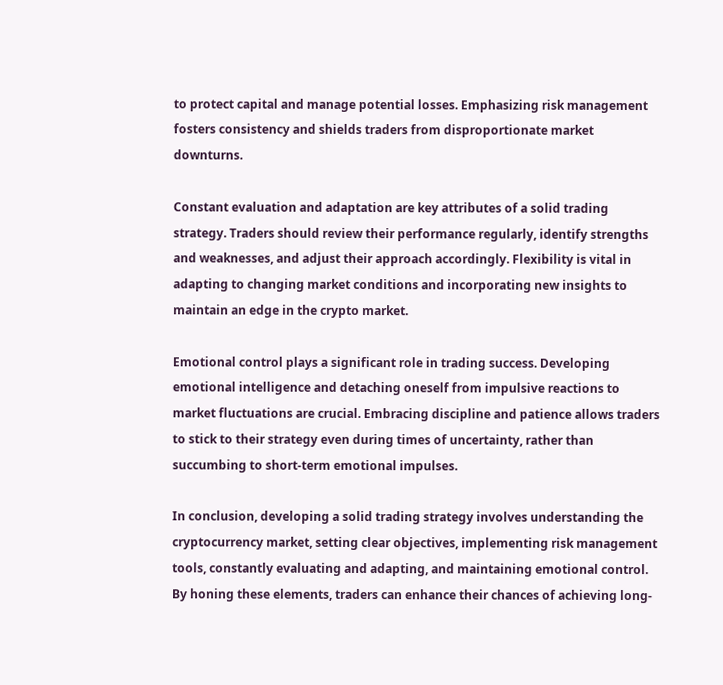to protect capital and manage potential losses. Emphasizing risk management fosters consistency and shields traders from disproportionate market downturns.

Constant evaluation and adaptation are key attributes of a solid trading strategy. Traders should review their performance regularly, identify strengths and weaknesses, and adjust their approach accordingly. Flexibility is vital in adapting to changing market conditions and incorporating new insights to maintain an edge in the crypto market.

Emotional control plays a significant role in trading success. Developing emotional intelligence and detaching oneself from impulsive reactions to market fluctuations are crucial. Embracing discipline and patience allows traders to stick to their strategy even during times of uncertainty, rather than succumbing to short-term emotional impulses.

In conclusion, developing a solid trading strategy involves understanding the cryptocurrency market, setting clear objectives, implementing risk management tools, constantly evaluating and adapting, and maintaining emotional control. By honing these elements, traders can enhance their chances of achieving long-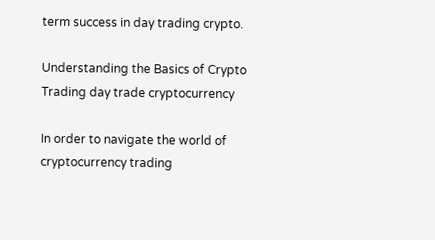term success in day trading crypto.

Understanding the Basics of Crypto Trading day trade cryptocurrency

In order to navigate the world of cryptocurrency trading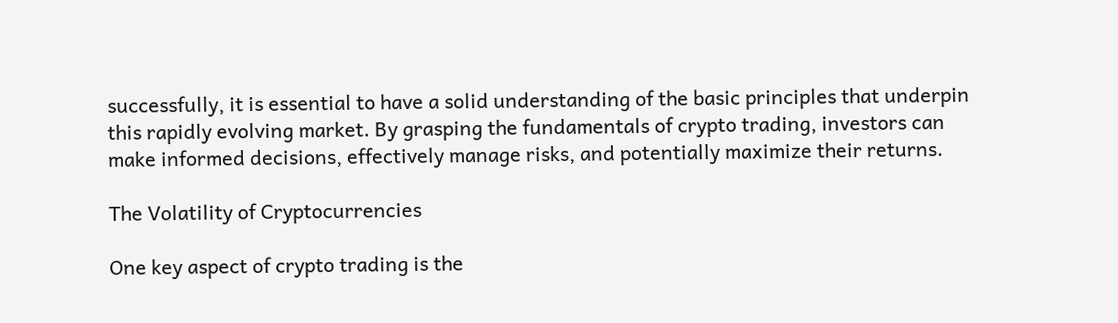successfully, it is essential to have a solid understanding of the basic principles that underpin this rapidly evolving market. By grasping the fundamentals of crypto trading, investors can make informed decisions, effectively manage risks, and potentially maximize their returns.

The Volatility of Cryptocurrencies

One key aspect of crypto trading is the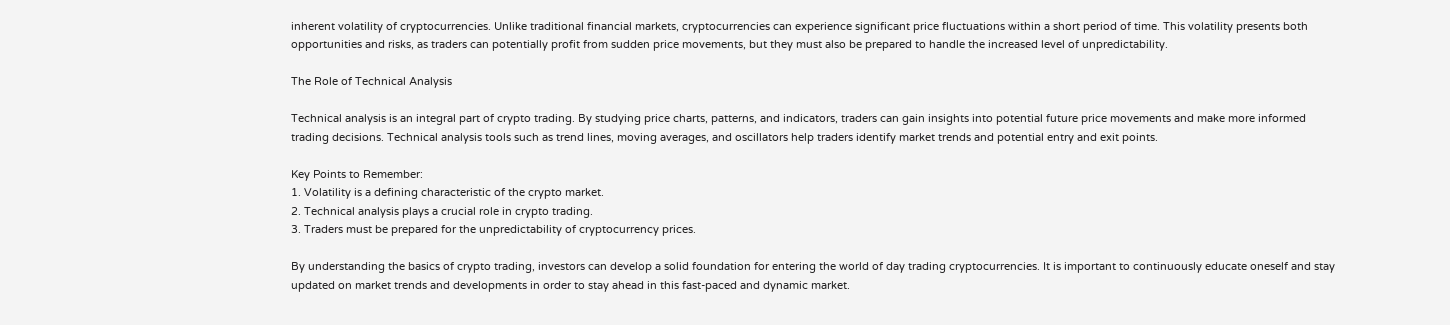inherent volatility of cryptocurrencies. Unlike traditional financial markets, cryptocurrencies can experience significant price fluctuations within a short period of time. This volatility presents both opportunities and risks, as traders can potentially profit from sudden price movements, but they must also be prepared to handle the increased level of unpredictability.

The Role of Technical Analysis

Technical analysis is an integral part of crypto trading. By studying price charts, patterns, and indicators, traders can gain insights into potential future price movements and make more informed trading decisions. Technical analysis tools such as trend lines, moving averages, and oscillators help traders identify market trends and potential entry and exit points.

Key Points to Remember:
1. Volatility is a defining characteristic of the crypto market.
2. Technical analysis plays a crucial role in crypto trading.
3. Traders must be prepared for the unpredictability of cryptocurrency prices.

By understanding the basics of crypto trading, investors can develop a solid foundation for entering the world of day trading cryptocurrencies. It is important to continuously educate oneself and stay updated on market trends and developments in order to stay ahead in this fast-paced and dynamic market.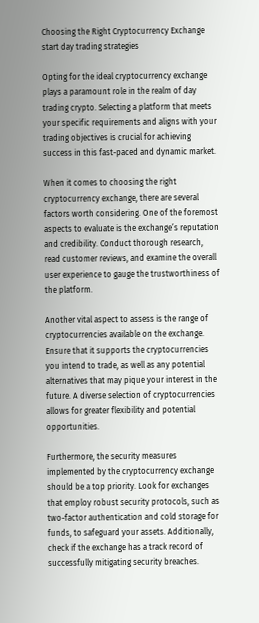Choosing the Right Cryptocurrency Exchange start day trading strategies

Opting for the ideal cryptocurrency exchange plays a paramount role in the realm of day trading crypto. Selecting a platform that meets your specific requirements and aligns with your trading objectives is crucial for achieving success in this fast-paced and dynamic market.

When it comes to choosing the right cryptocurrency exchange, there are several factors worth considering. One of the foremost aspects to evaluate is the exchange’s reputation and credibility. Conduct thorough research, read customer reviews, and examine the overall user experience to gauge the trustworthiness of the platform.

Another vital aspect to assess is the range of cryptocurrencies available on the exchange. Ensure that it supports the cryptocurrencies you intend to trade, as well as any potential alternatives that may pique your interest in the future. A diverse selection of cryptocurrencies allows for greater flexibility and potential opportunities.

Furthermore, the security measures implemented by the cryptocurrency exchange should be a top priority. Look for exchanges that employ robust security protocols, such as two-factor authentication and cold storage for funds, to safeguard your assets. Additionally, check if the exchange has a track record of successfully mitigating security breaches.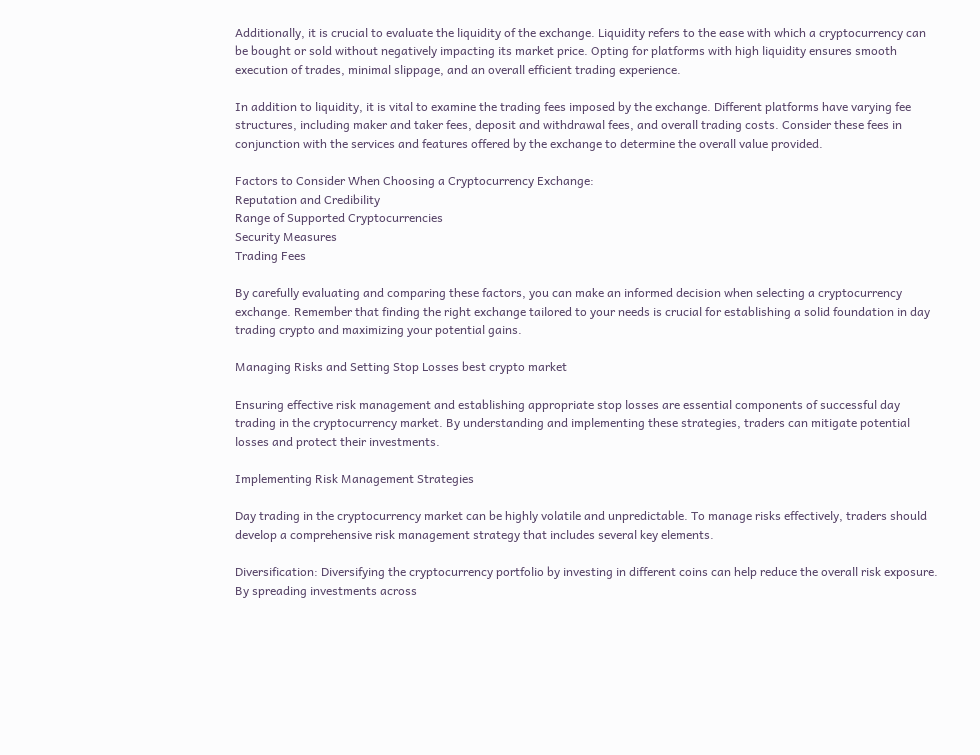Additionally, it is crucial to evaluate the liquidity of the exchange. Liquidity refers to the ease with which a cryptocurrency can be bought or sold without negatively impacting its market price. Opting for platforms with high liquidity ensures smooth execution of trades, minimal slippage, and an overall efficient trading experience.

In addition to liquidity, it is vital to examine the trading fees imposed by the exchange. Different platforms have varying fee structures, including maker and taker fees, deposit and withdrawal fees, and overall trading costs. Consider these fees in conjunction with the services and features offered by the exchange to determine the overall value provided.

Factors to Consider When Choosing a Cryptocurrency Exchange:
Reputation and Credibility
Range of Supported Cryptocurrencies
Security Measures
Trading Fees

By carefully evaluating and comparing these factors, you can make an informed decision when selecting a cryptocurrency exchange. Remember that finding the right exchange tailored to your needs is crucial for establishing a solid foundation in day trading crypto and maximizing your potential gains.

Managing Risks and Setting Stop Losses best crypto market

Ensuring effective risk management and establishing appropriate stop losses are essential components of successful day trading in the cryptocurrency market. By understanding and implementing these strategies, traders can mitigate potential losses and protect their investments.

Implementing Risk Management Strategies

Day trading in the cryptocurrency market can be highly volatile and unpredictable. To manage risks effectively, traders should develop a comprehensive risk management strategy that includes several key elements.

Diversification: Diversifying the cryptocurrency portfolio by investing in different coins can help reduce the overall risk exposure. By spreading investments across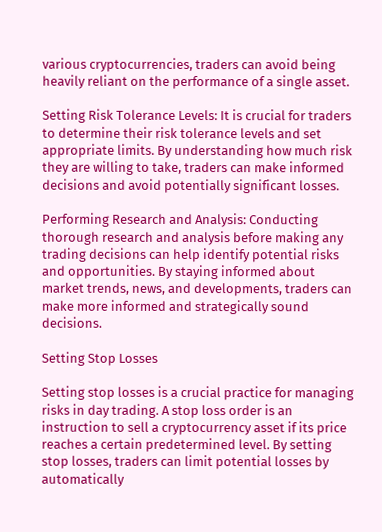various cryptocurrencies, traders can avoid being heavily reliant on the performance of a single asset.

Setting Risk Tolerance Levels: It is crucial for traders to determine their risk tolerance levels and set appropriate limits. By understanding how much risk they are willing to take, traders can make informed decisions and avoid potentially significant losses.

Performing Research and Analysis: Conducting thorough research and analysis before making any trading decisions can help identify potential risks and opportunities. By staying informed about market trends, news, and developments, traders can make more informed and strategically sound decisions.

Setting Stop Losses

Setting stop losses is a crucial practice for managing risks in day trading. A stop loss order is an instruction to sell a cryptocurrency asset if its price reaches a certain predetermined level. By setting stop losses, traders can limit potential losses by automatically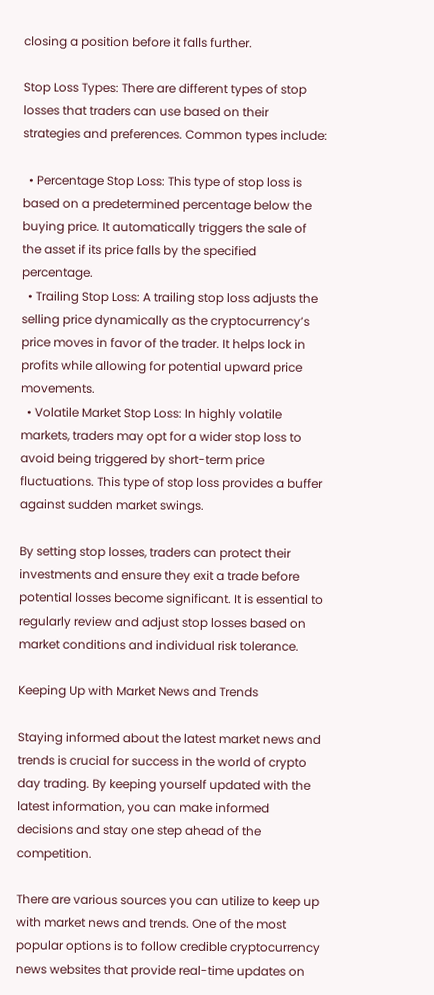closing a position before it falls further.

Stop Loss Types: There are different types of stop losses that traders can use based on their strategies and preferences. Common types include:

  • Percentage Stop Loss: This type of stop loss is based on a predetermined percentage below the buying price. It automatically triggers the sale of the asset if its price falls by the specified percentage.
  • Trailing Stop Loss: A trailing stop loss adjusts the selling price dynamically as the cryptocurrency’s price moves in favor of the trader. It helps lock in profits while allowing for potential upward price movements.
  • Volatile Market Stop Loss: In highly volatile markets, traders may opt for a wider stop loss to avoid being triggered by short-term price fluctuations. This type of stop loss provides a buffer against sudden market swings.

By setting stop losses, traders can protect their investments and ensure they exit a trade before potential losses become significant. It is essential to regularly review and adjust stop losses based on market conditions and individual risk tolerance.

Keeping Up with Market News and Trends

Staying informed about the latest market news and trends is crucial for success in the world of crypto day trading. By keeping yourself updated with the latest information, you can make informed decisions and stay one step ahead of the competition.

There are various sources you can utilize to keep up with market news and trends. One of the most popular options is to follow credible cryptocurrency news websites that provide real-time updates on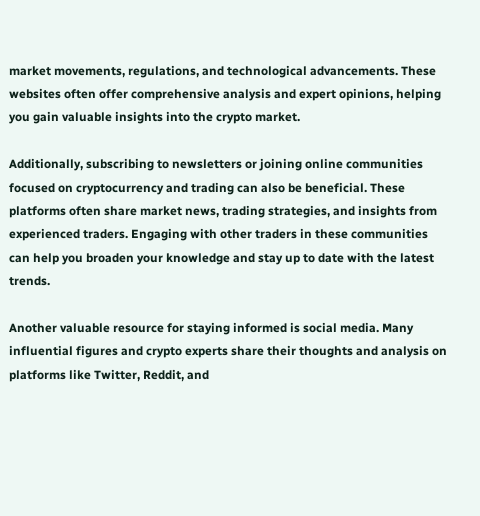market movements, regulations, and technological advancements. These websites often offer comprehensive analysis and expert opinions, helping you gain valuable insights into the crypto market.

Additionally, subscribing to newsletters or joining online communities focused on cryptocurrency and trading can also be beneficial. These platforms often share market news, trading strategies, and insights from experienced traders. Engaging with other traders in these communities can help you broaden your knowledge and stay up to date with the latest trends.

Another valuable resource for staying informed is social media. Many influential figures and crypto experts share their thoughts and analysis on platforms like Twitter, Reddit, and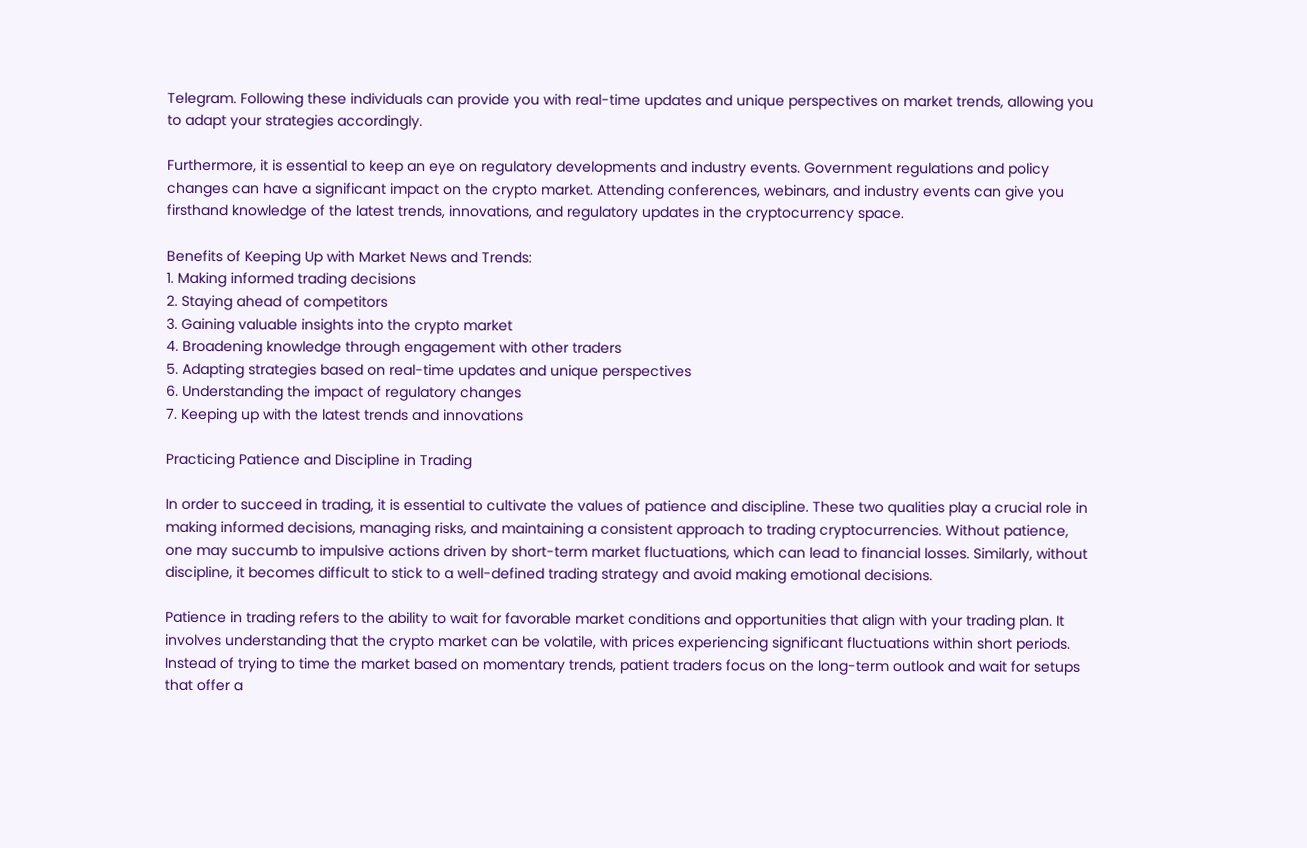Telegram. Following these individuals can provide you with real-time updates and unique perspectives on market trends, allowing you to adapt your strategies accordingly.

Furthermore, it is essential to keep an eye on regulatory developments and industry events. Government regulations and policy changes can have a significant impact on the crypto market. Attending conferences, webinars, and industry events can give you firsthand knowledge of the latest trends, innovations, and regulatory updates in the cryptocurrency space.

Benefits of Keeping Up with Market News and Trends:
1. Making informed trading decisions
2. Staying ahead of competitors
3. Gaining valuable insights into the crypto market
4. Broadening knowledge through engagement with other traders
5. Adapting strategies based on real-time updates and unique perspectives
6. Understanding the impact of regulatory changes
7. Keeping up with the latest trends and innovations

Practicing Patience and Discipline in Trading

In order to succeed in trading, it is essential to cultivate the values of patience and discipline. These two qualities play a crucial role in making informed decisions, managing risks, and maintaining a consistent approach to trading cryptocurrencies. Without patience, one may succumb to impulsive actions driven by short-term market fluctuations, which can lead to financial losses. Similarly, without discipline, it becomes difficult to stick to a well-defined trading strategy and avoid making emotional decisions.

Patience in trading refers to the ability to wait for favorable market conditions and opportunities that align with your trading plan. It involves understanding that the crypto market can be volatile, with prices experiencing significant fluctuations within short periods. Instead of trying to time the market based on momentary trends, patient traders focus on the long-term outlook and wait for setups that offer a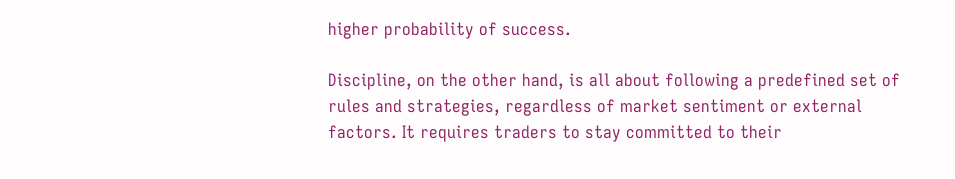higher probability of success.

Discipline, on the other hand, is all about following a predefined set of rules and strategies, regardless of market sentiment or external factors. It requires traders to stay committed to their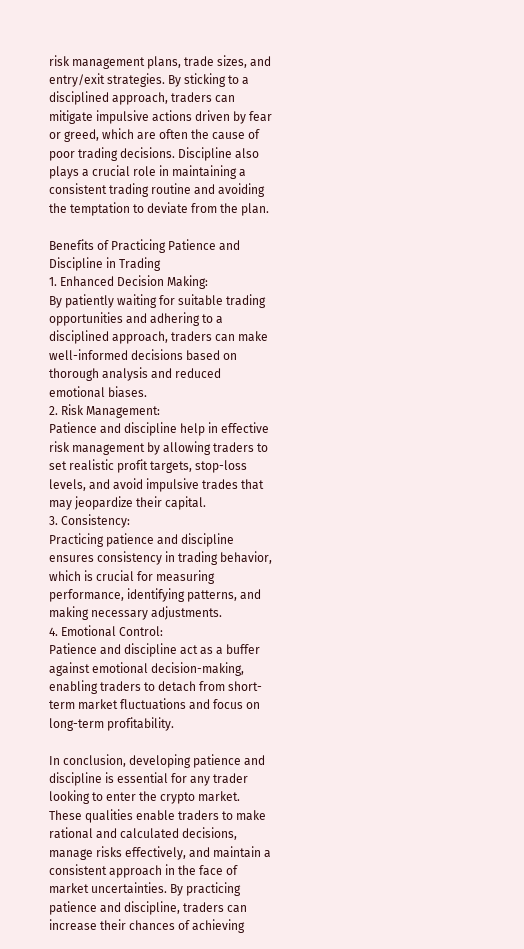risk management plans, trade sizes, and entry/exit strategies. By sticking to a disciplined approach, traders can mitigate impulsive actions driven by fear or greed, which are often the cause of poor trading decisions. Discipline also plays a crucial role in maintaining a consistent trading routine and avoiding the temptation to deviate from the plan.

Benefits of Practicing Patience and Discipline in Trading
1. Enhanced Decision Making:
By patiently waiting for suitable trading opportunities and adhering to a disciplined approach, traders can make well-informed decisions based on thorough analysis and reduced emotional biases.
2. Risk Management:
Patience and discipline help in effective risk management by allowing traders to set realistic profit targets, stop-loss levels, and avoid impulsive trades that may jeopardize their capital.
3. Consistency:
Practicing patience and discipline ensures consistency in trading behavior, which is crucial for measuring performance, identifying patterns, and making necessary adjustments.
4. Emotional Control:
Patience and discipline act as a buffer against emotional decision-making, enabling traders to detach from short-term market fluctuations and focus on long-term profitability.

In conclusion, developing patience and discipline is essential for any trader looking to enter the crypto market. These qualities enable traders to make rational and calculated decisions, manage risks effectively, and maintain a consistent approach in the face of market uncertainties. By practicing patience and discipline, traders can increase their chances of achieving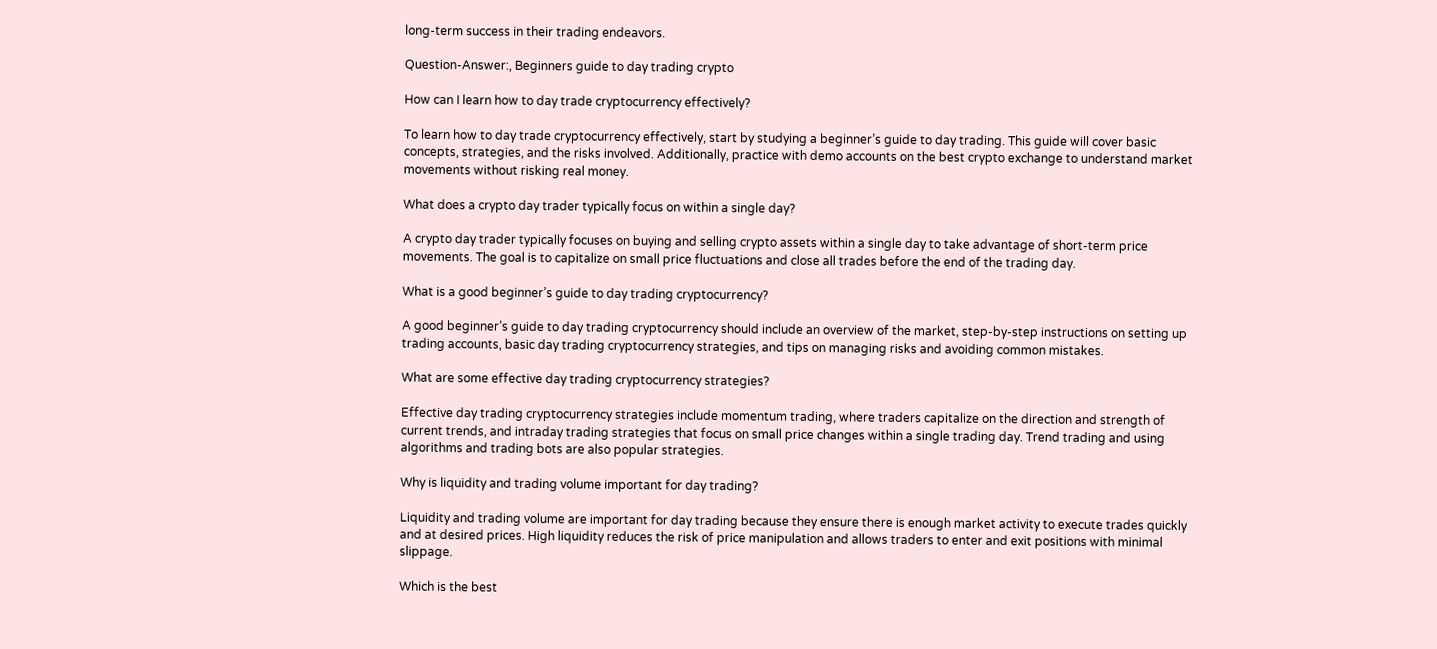long-term success in their trading endeavors.

Question-Answer:, Beginners guide to day trading crypto

How can I learn how to day trade cryptocurrency effectively?

To learn how to day trade cryptocurrency effectively, start by studying a beginner’s guide to day trading. This guide will cover basic concepts, strategies, and the risks involved. Additionally, practice with demo accounts on the best crypto exchange to understand market movements without risking real money.

What does a crypto day trader typically focus on within a single day?

A crypto day trader typically focuses on buying and selling crypto assets within a single day to take advantage of short-term price movements. The goal is to capitalize on small price fluctuations and close all trades before the end of the trading day.

What is a good beginner’s guide to day trading cryptocurrency?

A good beginner’s guide to day trading cryptocurrency should include an overview of the market, step-by-step instructions on setting up trading accounts, basic day trading cryptocurrency strategies, and tips on managing risks and avoiding common mistakes.

What are some effective day trading cryptocurrency strategies?

Effective day trading cryptocurrency strategies include momentum trading, where traders capitalize on the direction and strength of current trends, and intraday trading strategies that focus on small price changes within a single trading day. Trend trading and using algorithms and trading bots are also popular strategies.

Why is liquidity and trading volume important for day trading?

Liquidity and trading volume are important for day trading because they ensure there is enough market activity to execute trades quickly and at desired prices. High liquidity reduces the risk of price manipulation and allows traders to enter and exit positions with minimal slippage.

Which is the best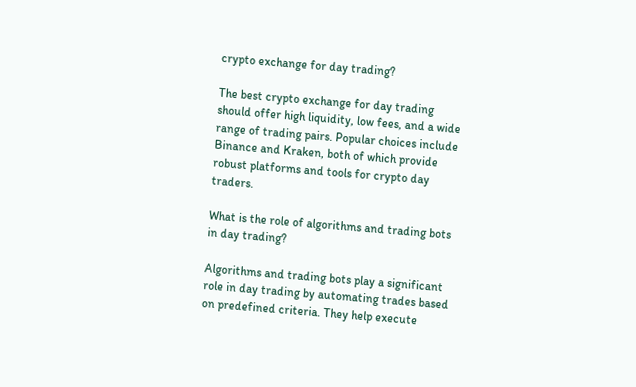crypto exchange for day trading?

The best crypto exchange for day trading should offer high liquidity, low fees, and a wide range of trading pairs. Popular choices include Binance and Kraken, both of which provide robust platforms and tools for crypto day traders.

What is the role of algorithms and trading bots in day trading?

Algorithms and trading bots play a significant role in day trading by automating trades based on predefined criteria. They help execute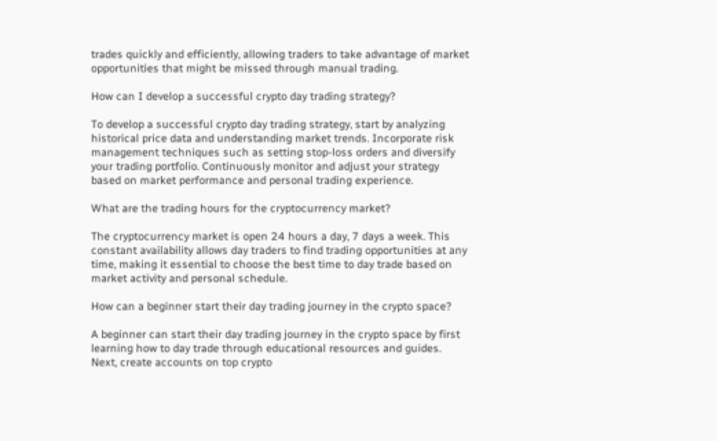trades quickly and efficiently, allowing traders to take advantage of market opportunities that might be missed through manual trading.

How can I develop a successful crypto day trading strategy?

To develop a successful crypto day trading strategy, start by analyzing historical price data and understanding market trends. Incorporate risk management techniques such as setting stop-loss orders and diversify your trading portfolio. Continuously monitor and adjust your strategy based on market performance and personal trading experience.

What are the trading hours for the cryptocurrency market?

The cryptocurrency market is open 24 hours a day, 7 days a week. This constant availability allows day traders to find trading opportunities at any time, making it essential to choose the best time to day trade based on market activity and personal schedule.

How can a beginner start their day trading journey in the crypto space?

A beginner can start their day trading journey in the crypto space by first learning how to day trade through educational resources and guides. Next, create accounts on top crypto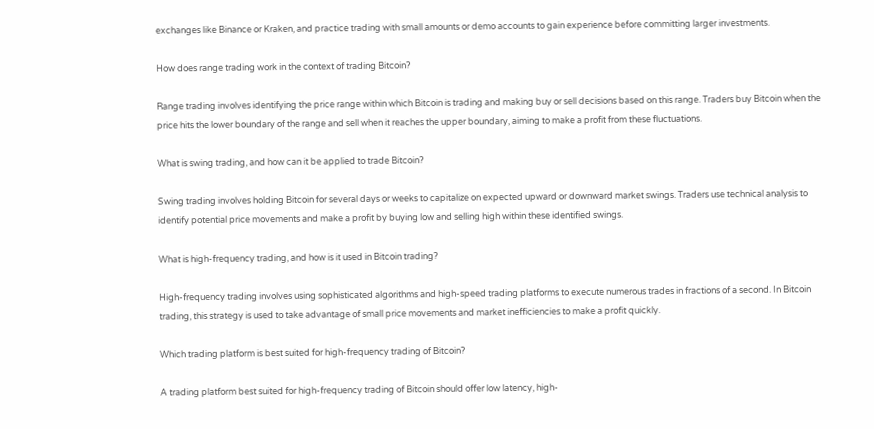exchanges like Binance or Kraken, and practice trading with small amounts or demo accounts to gain experience before committing larger investments.

How does range trading work in the context of trading Bitcoin?

Range trading involves identifying the price range within which Bitcoin is trading and making buy or sell decisions based on this range. Traders buy Bitcoin when the price hits the lower boundary of the range and sell when it reaches the upper boundary, aiming to make a profit from these fluctuations.

What is swing trading, and how can it be applied to trade Bitcoin?

Swing trading involves holding Bitcoin for several days or weeks to capitalize on expected upward or downward market swings. Traders use technical analysis to identify potential price movements and make a profit by buying low and selling high within these identified swings.

What is high-frequency trading, and how is it used in Bitcoin trading?

High-frequency trading involves using sophisticated algorithms and high-speed trading platforms to execute numerous trades in fractions of a second. In Bitcoin trading, this strategy is used to take advantage of small price movements and market inefficiencies to make a profit quickly.

Which trading platform is best suited for high-frequency trading of Bitcoin?

A trading platform best suited for high-frequency trading of Bitcoin should offer low latency, high-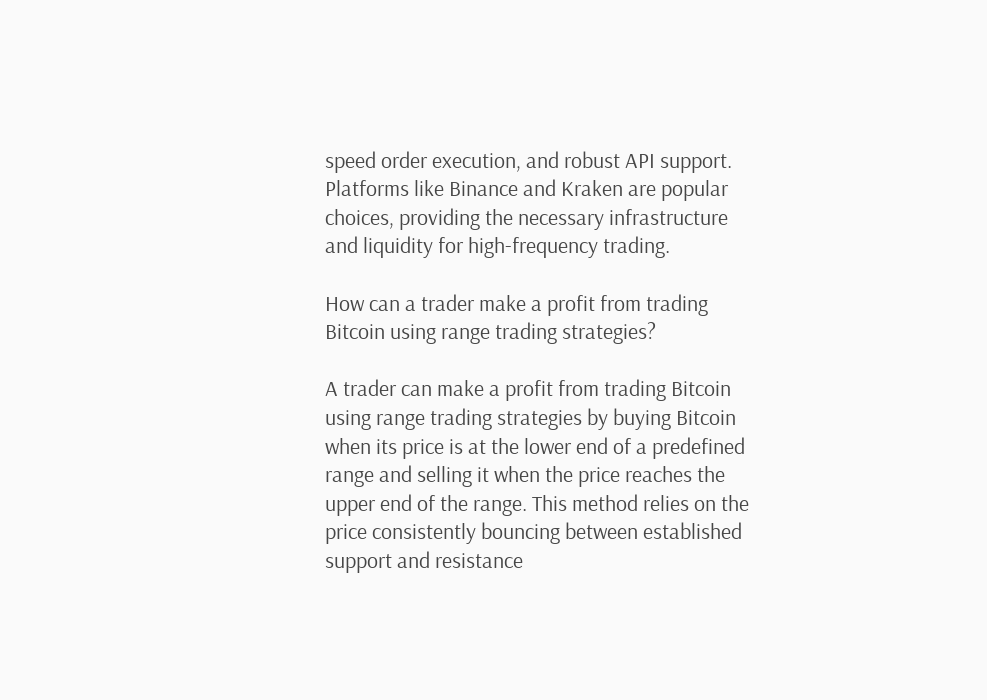speed order execution, and robust API support. Platforms like Binance and Kraken are popular choices, providing the necessary infrastructure and liquidity for high-frequency trading.

How can a trader make a profit from trading Bitcoin using range trading strategies?

A trader can make a profit from trading Bitcoin using range trading strategies by buying Bitcoin when its price is at the lower end of a predefined range and selling it when the price reaches the upper end of the range. This method relies on the price consistently bouncing between established support and resistance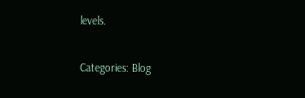levels.

Categories: Blog